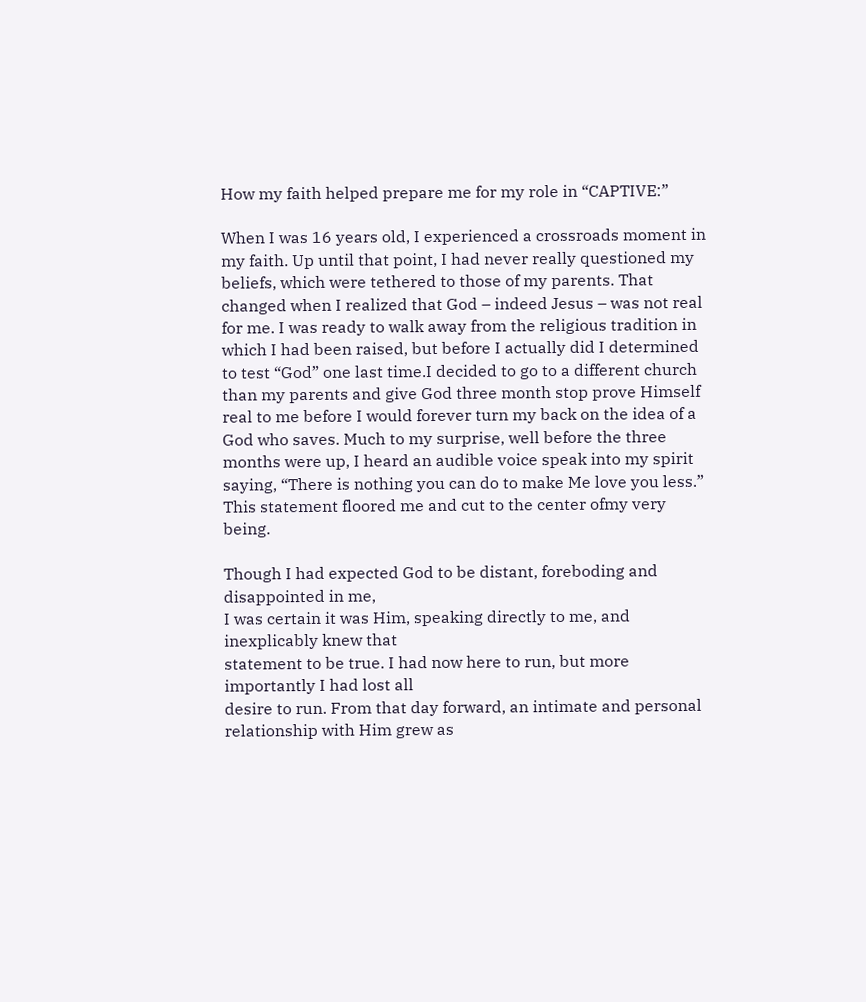How my faith helped prepare me for my role in “CAPTIVE:”

When I was 16 years old, I experienced a crossroads moment in my faith. Up until that point, I had never really questioned my beliefs, which were tethered to those of my parents. That changed when I realized that God – indeed Jesus – was not real for me. I was ready to walk away from the religious tradition in which I had been raised, but before I actually did I determined to test “God” one last time.I decided to go to a different church than my parents and give God three month stop prove Himself real to me before I would forever turn my back on the idea of a God who saves. Much to my surprise, well before the three months were up, I heard an audible voice speak into my spirit saying, “There is nothing you can do to make Me love you less.” This statement floored me and cut to the center ofmy very being.

Though I had expected God to be distant, foreboding and disappointed in me,
I was certain it was Him, speaking directly to me, and inexplicably knew that
statement to be true. I had now here to run, but more importantly I had lost all
desire to run. From that day forward, an intimate and personal relationship with Him grew as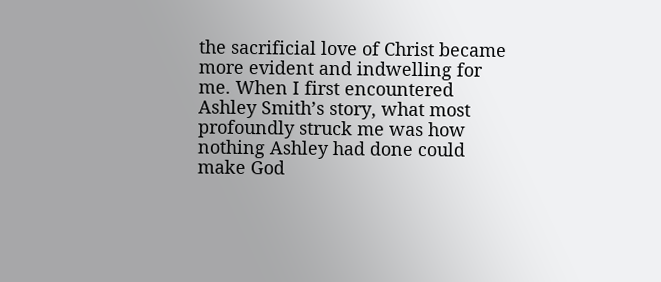the sacrificial love of Christ became more evident and indwelling for me. When I first encountered Ashley Smith’s story, what most profoundly struck me was how nothing Ashley had done could make God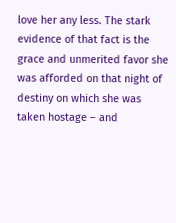love her any less. The stark evidence of that fact is the grace and unmerited favor she was afforded on that night of destiny on which she was taken hostage – and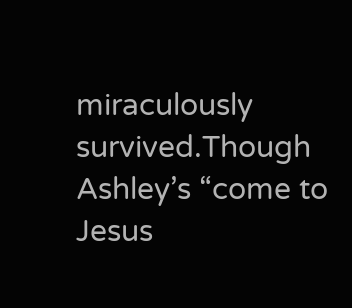miraculously survived.Though Ashley’s “come to Jesus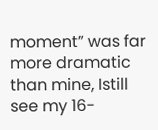moment” was far more dramatic than mine, Istill see my 16-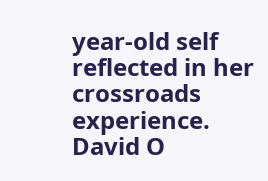year-old self reflected in her crossroads experience.
David O